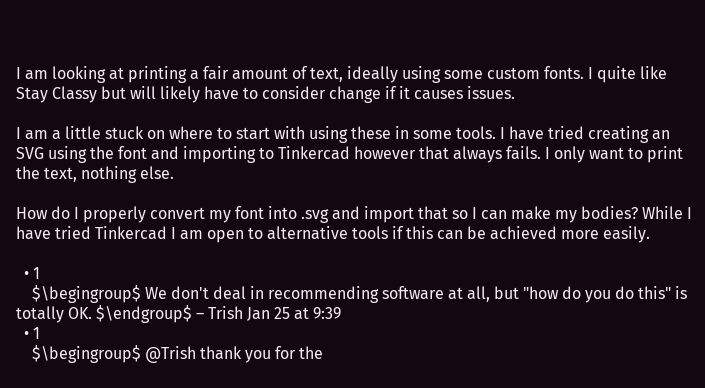I am looking at printing a fair amount of text, ideally using some custom fonts. I quite like Stay Classy but will likely have to consider change if it causes issues.

I am a little stuck on where to start with using these in some tools. I have tried creating an SVG using the font and importing to Tinkercad however that always fails. I only want to print the text, nothing else.

How do I properly convert my font into .svg and import that so I can make my bodies? While I have tried Tinkercad I am open to alternative tools if this can be achieved more easily.

  • 1
    $\begingroup$ We don't deal in recommending software at all, but "how do you do this" is totally OK. $\endgroup$ – Trish Jan 25 at 9:39
  • 1
    $\begingroup$ @Trish thank you for the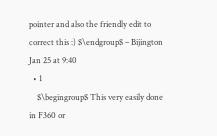pointer and also the friendly edit to correct this :) $\endgroup$ – Bijington Jan 25 at 9:40
  • 1
    $\begingroup$ This very easily done in F360 or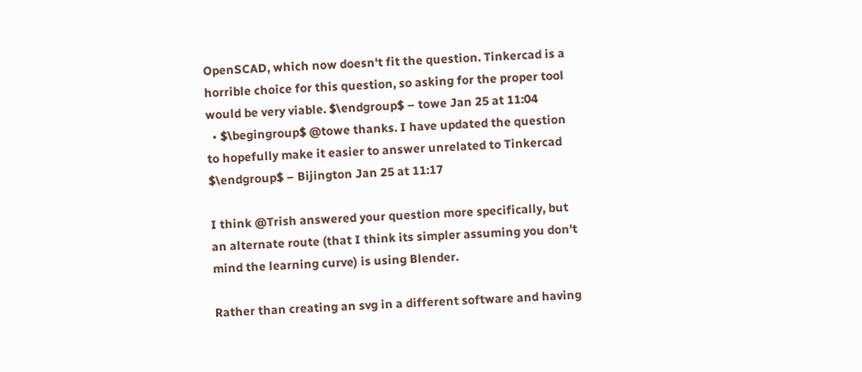OpenSCAD, which now doesn't fit the question. Tinkercad is a horrible choice for this question, so asking for the proper tool would be very viable. $\endgroup$ – towe Jan 25 at 11:04
  • $\begingroup$ @towe thanks. I have updated the question to hopefully make it easier to answer unrelated to Tinkercad $\endgroup$ – Bijington Jan 25 at 11:17

I think @Trish answered your question more specifically, but an alternate route (that I think its simpler assuming you don't mind the learning curve) is using Blender.

Rather than creating an svg in a different software and having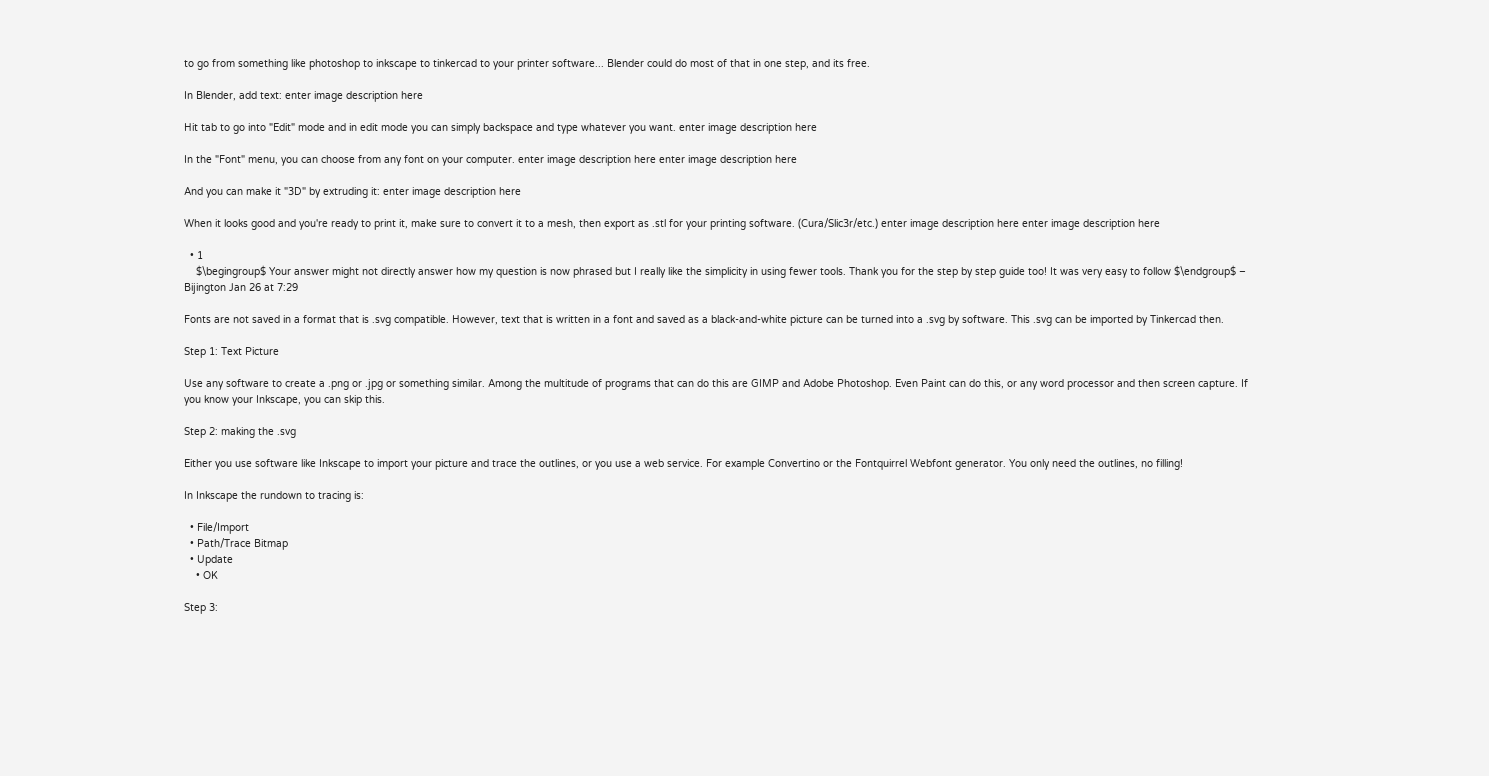to go from something like photoshop to inkscape to tinkercad to your printer software... Blender could do most of that in one step, and its free.

In Blender, add text: enter image description here

Hit tab to go into "Edit" mode and in edit mode you can simply backspace and type whatever you want. enter image description here

In the "Font" menu, you can choose from any font on your computer. enter image description here enter image description here

And you can make it "3D" by extruding it: enter image description here

When it looks good and you're ready to print it, make sure to convert it to a mesh, then export as .stl for your printing software. (Cura/Slic3r/etc.) enter image description here enter image description here

  • 1
    $\begingroup$ Your answer might not directly answer how my question is now phrased but I really like the simplicity in using fewer tools. Thank you for the step by step guide too! It was very easy to follow $\endgroup$ – Bijington Jan 26 at 7:29

Fonts are not saved in a format that is .svg compatible. However, text that is written in a font and saved as a black-and-white picture can be turned into a .svg by software. This .svg can be imported by Tinkercad then.

Step 1: Text Picture

Use any software to create a .png or .jpg or something similar. Among the multitude of programs that can do this are GIMP and Adobe Photoshop. Even Paint can do this, or any word processor and then screen capture. If you know your Inkscape, you can skip this.

Step 2: making the .svg

Either you use software like Inkscape to import your picture and trace the outlines, or you use a web service. For example Convertino or the Fontquirrel Webfont generator. You only need the outlines, no filling!

In Inkscape the rundown to tracing is:

  • File/Import
  • Path/Trace Bitmap
  • Update
    • OK

Step 3: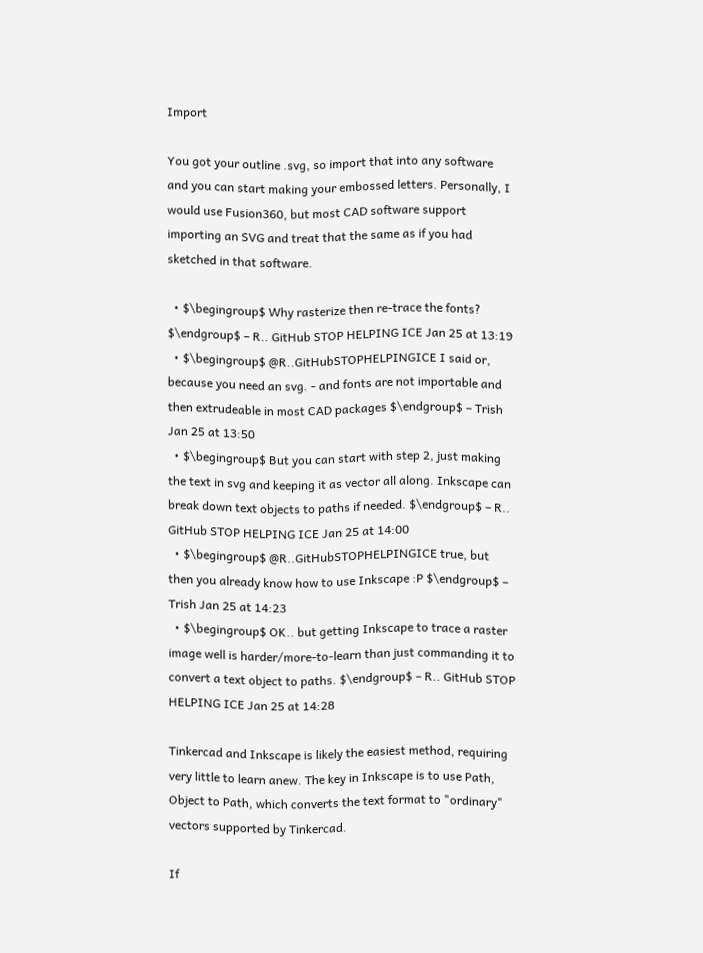Import

You got your outline .svg, so import that into any software and you can start making your embossed letters. Personally, I would use Fusion360, but most CAD software support importing an SVG and treat that the same as if you had sketched in that software.

  • $\begingroup$ Why rasterize then re-trace the fonts? $\endgroup$ – R.. GitHub STOP HELPING ICE Jan 25 at 13:19
  • $\begingroup$ @R..GitHubSTOPHELPINGICE I said or, because you need an svg. - and fonts are not importable and then extrudeable in most CAD packages $\endgroup$ – Trish Jan 25 at 13:50
  • $\begingroup$ But you can start with step 2, just making the text in svg and keeping it as vector all along. Inkscape can break down text objects to paths if needed. $\endgroup$ – R.. GitHub STOP HELPING ICE Jan 25 at 14:00
  • $\begingroup$ @R..GitHubSTOPHELPINGICE true, but then you already know how to use Inkscape :P $\endgroup$ – Trish Jan 25 at 14:23
  • $\begingroup$ OK.. but getting Inkscape to trace a raster image well is harder/more-to-learn than just commanding it to convert a text object to paths. $\endgroup$ – R.. GitHub STOP HELPING ICE Jan 25 at 14:28

Tinkercad and Inkscape is likely the easiest method, requiring very little to learn anew. The key in Inkscape is to use Path, Object to Path, which converts the text format to "ordinary" vectors supported by Tinkercad.

If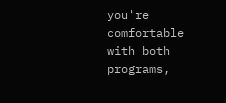you're comfortable with both programs,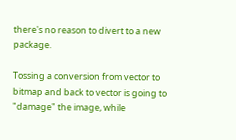there's no reason to divert to a new package.

Tossing a conversion from vector to bitmap and back to vector is going to "damage" the image, while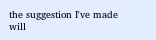the suggestion I've made will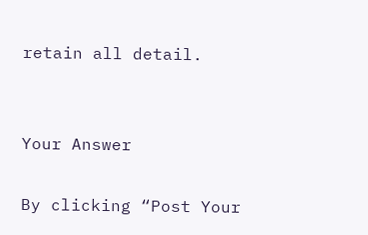retain all detail.


Your Answer

By clicking “Post Your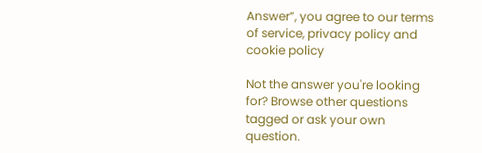Answer”, you agree to our terms of service, privacy policy and cookie policy

Not the answer you're looking for? Browse other questions tagged or ask your own question.